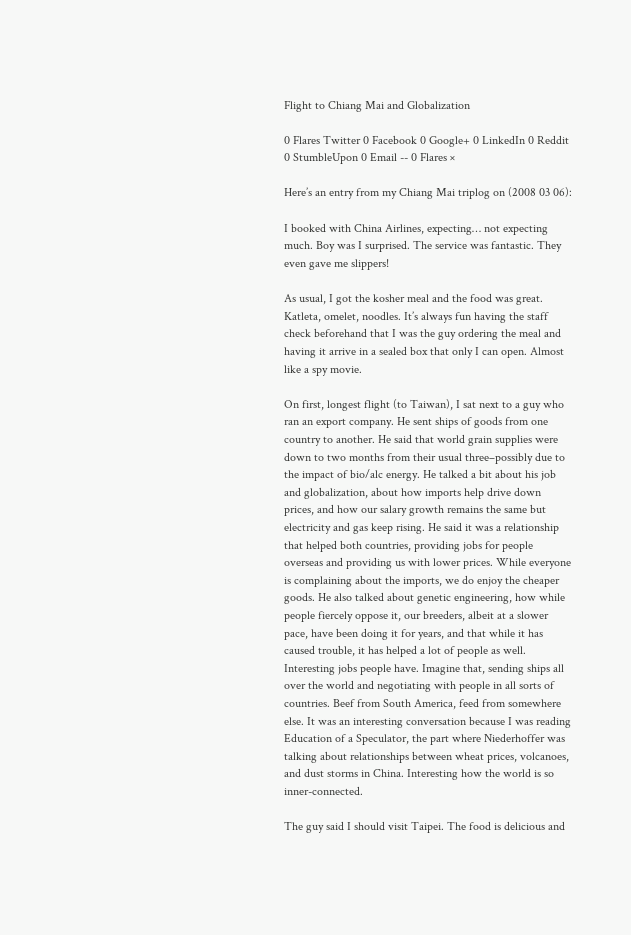Flight to Chiang Mai and Globalization

0 Flares Twitter 0 Facebook 0 Google+ 0 LinkedIn 0 Reddit 0 StumbleUpon 0 Email -- 0 Flares ×

Here’s an entry from my Chiang Mai triplog on (2008 03 06):

I booked with China Airlines, expecting… not expecting much. Boy was I surprised. The service was fantastic. They even gave me slippers!

As usual, I got the kosher meal and the food was great. Katleta, omelet, noodles. It’s always fun having the staff check beforehand that I was the guy ordering the meal and having it arrive in a sealed box that only I can open. Almost like a spy movie.

On first, longest flight (to Taiwan), I sat next to a guy who ran an export company. He sent ships of goods from one country to another. He said that world grain supplies were down to two months from their usual three–possibly due to the impact of bio/alc energy. He talked a bit about his job and globalization, about how imports help drive down prices, and how our salary growth remains the same but electricity and gas keep rising. He said it was a relationship that helped both countries, providing jobs for people overseas and providing us with lower prices. While everyone is complaining about the imports, we do enjoy the cheaper goods. He also talked about genetic engineering, how while people fiercely oppose it, our breeders, albeit at a slower pace, have been doing it for years, and that while it has caused trouble, it has helped a lot of people as well. Interesting jobs people have. Imagine that, sending ships all over the world and negotiating with people in all sorts of countries. Beef from South America, feed from somewhere else. It was an interesting conversation because I was reading Education of a Speculator, the part where Niederhoffer was talking about relationships between wheat prices, volcanoes, and dust storms in China. Interesting how the world is so inner-connected.

The guy said I should visit Taipei. The food is delicious and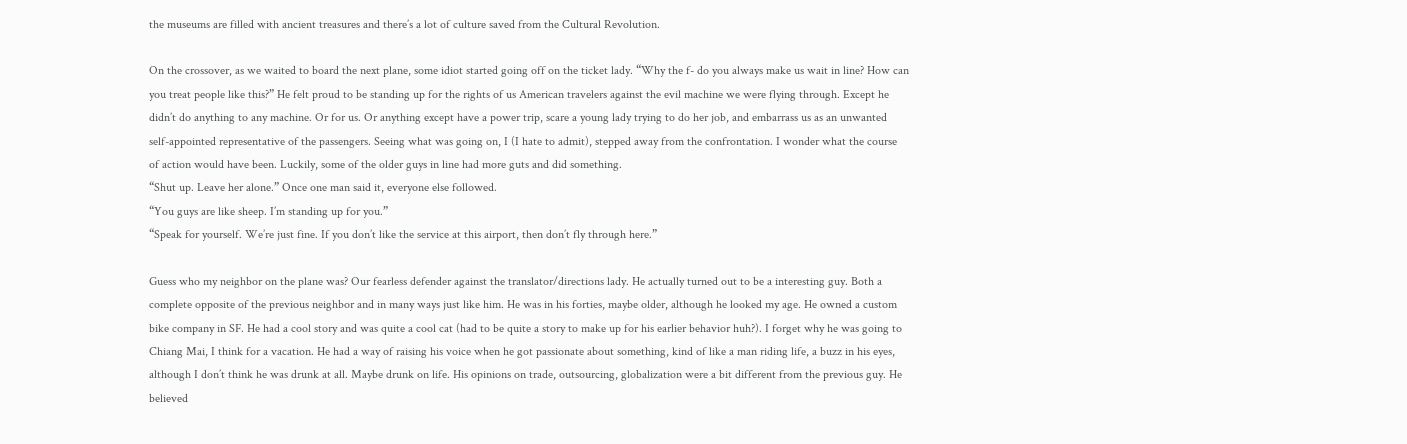the museums are filled with ancient treasures and there’s a lot of culture saved from the Cultural Revolution.

On the crossover, as we waited to board the next plane, some idiot started going off on the ticket lady. “Why the f- do you always make us wait in line? How can you treat people like this?” He felt proud to be standing up for the rights of us American travelers against the evil machine we were flying through. Except he didn’t do anything to any machine. Or for us. Or anything except have a power trip, scare a young lady trying to do her job, and embarrass us as an unwanted self-appointed representative of the passengers. Seeing what was going on, I (I hate to admit), stepped away from the confrontation. I wonder what the course of action would have been. Luckily, some of the older guys in line had more guts and did something.
“Shut up. Leave her alone.” Once one man said it, everyone else followed.
“You guys are like sheep. I’m standing up for you.”
“Speak for yourself. We’re just fine. If you don’t like the service at this airport, then don’t fly through here.”

Guess who my neighbor on the plane was? Our fearless defender against the translator/directions lady. He actually turned out to be a interesting guy. Both a complete opposite of the previous neighbor and in many ways just like him. He was in his forties, maybe older, although he looked my age. He owned a custom bike company in SF. He had a cool story and was quite a cool cat (had to be quite a story to make up for his earlier behavior huh?). I forget why he was going to Chiang Mai, I think for a vacation. He had a way of raising his voice when he got passionate about something, kind of like a man riding life, a buzz in his eyes, although I don’t think he was drunk at all. Maybe drunk on life. His opinions on trade, outsourcing, globalization were a bit different from the previous guy. He believed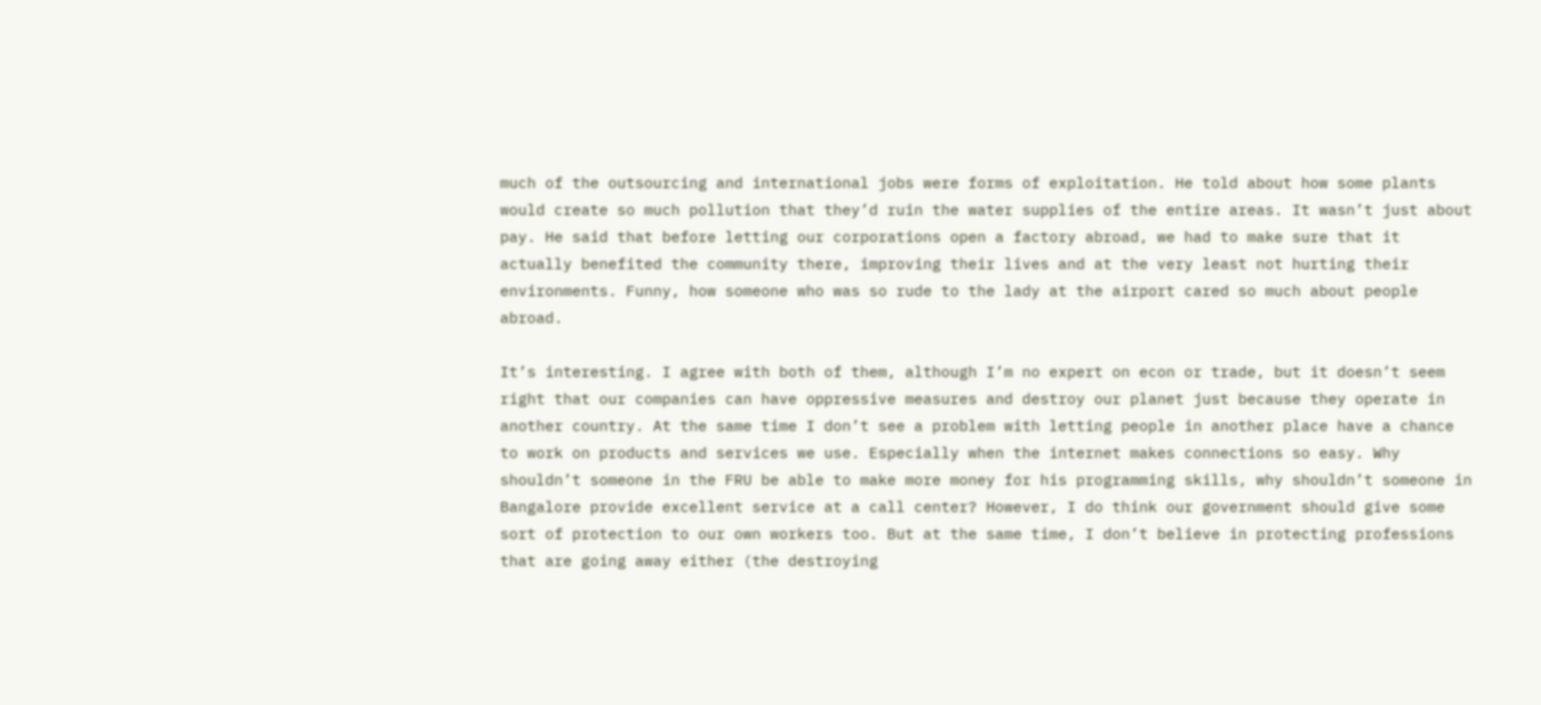much of the outsourcing and international jobs were forms of exploitation. He told about how some plants would create so much pollution that they’d ruin the water supplies of the entire areas. It wasn’t just about pay. He said that before letting our corporations open a factory abroad, we had to make sure that it actually benefited the community there, improving their lives and at the very least not hurting their environments. Funny, how someone who was so rude to the lady at the airport cared so much about people abroad.

It’s interesting. I agree with both of them, although I’m no expert on econ or trade, but it doesn’t seem right that our companies can have oppressive measures and destroy our planet just because they operate in another country. At the same time I don’t see a problem with letting people in another place have a chance to work on products and services we use. Especially when the internet makes connections so easy. Why shouldn’t someone in the FRU be able to make more money for his programming skills, why shouldn’t someone in Bangalore provide excellent service at a call center? However, I do think our government should give some sort of protection to our own workers too. But at the same time, I don’t believe in protecting professions that are going away either (the destroying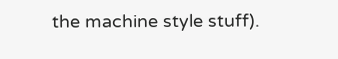the machine style stuff).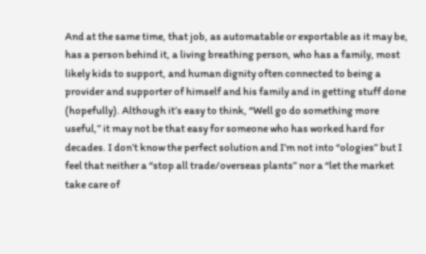And at the same time, that job, as automatable or exportable as it may be, has a person behind it, a living breathing person, who has a family, most likely kids to support, and human dignity often connected to being a provider and supporter of himself and his family and in getting stuff done (hopefully). Although it’s easy to think, “Well go do something more useful,” it may not be that easy for someone who has worked hard for decades. I don’t know the perfect solution and I’m not into “ologies” but I feel that neither a “stop all trade/overseas plants” nor a “let the market take care of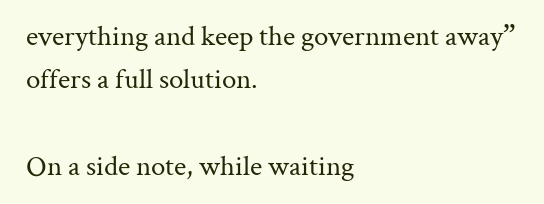everything and keep the government away” offers a full solution.

On a side note, while waiting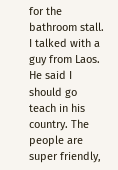for the bathroom stall. I talked with a guy from Laos. He said I should go teach in his country. The people are super friendly,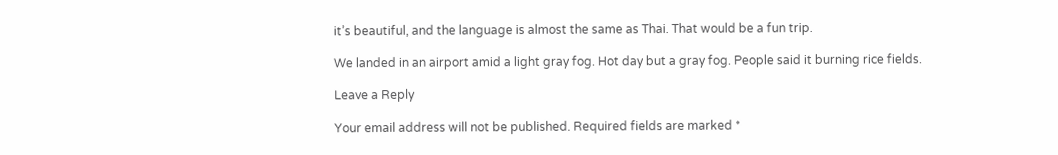it’s beautiful, and the language is almost the same as Thai. That would be a fun trip.

We landed in an airport amid a light gray fog. Hot day but a gray fog. People said it burning rice fields.

Leave a Reply

Your email address will not be published. Required fields are marked *